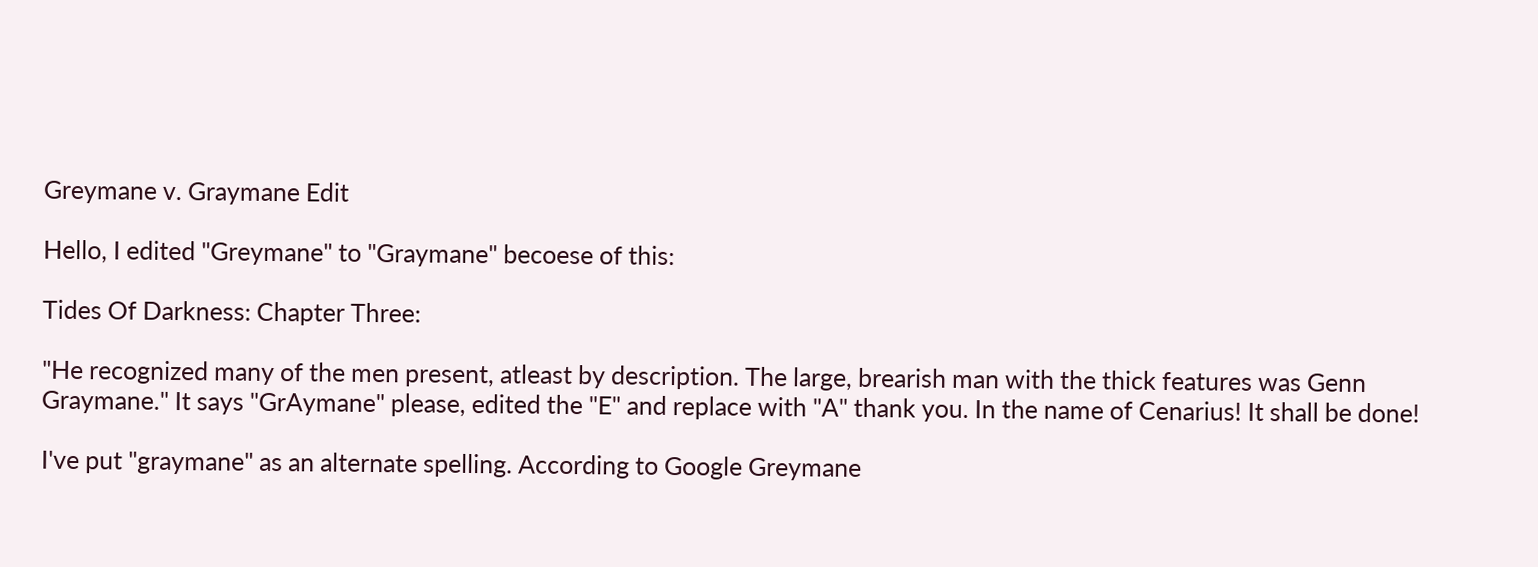Greymane v. Graymane Edit

Hello, I edited "Greymane" to "Graymane" becoese of this:

Tides Of Darkness: Chapter Three:

"He recognized many of the men present, atleast by description. The large, brearish man with the thick features was Genn Graymane." It says "GrAymane" please, edited the "E" and replace with "A" thank you. In the name of Cenarius! It shall be done!

I've put "graymane" as an alternate spelling. According to Google Greymane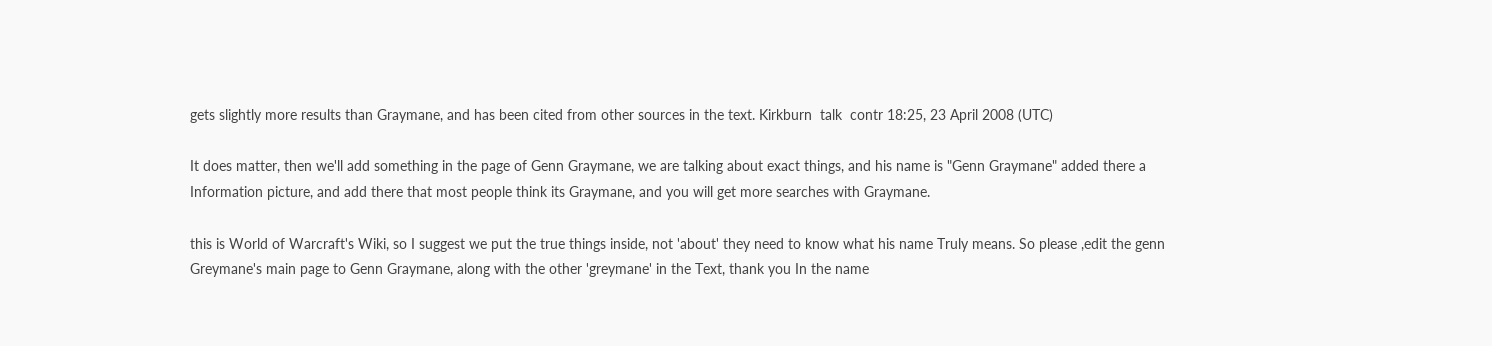gets slightly more results than Graymane, and has been cited from other sources in the text. Kirkburn  talk  contr 18:25, 23 April 2008 (UTC)

It does matter, then we'll add something in the page of Genn Graymane, we are talking about exact things, and his name is "Genn Graymane" added there a Information picture, and add there that most people think its Graymane, and you will get more searches with Graymane.

this is World of Warcraft's Wiki, so I suggest we put the true things inside, not 'about' they need to know what his name Truly means. So please ,edit the genn Greymane's main page to Genn Graymane, along with the other 'greymane' in the Text, thank you In the name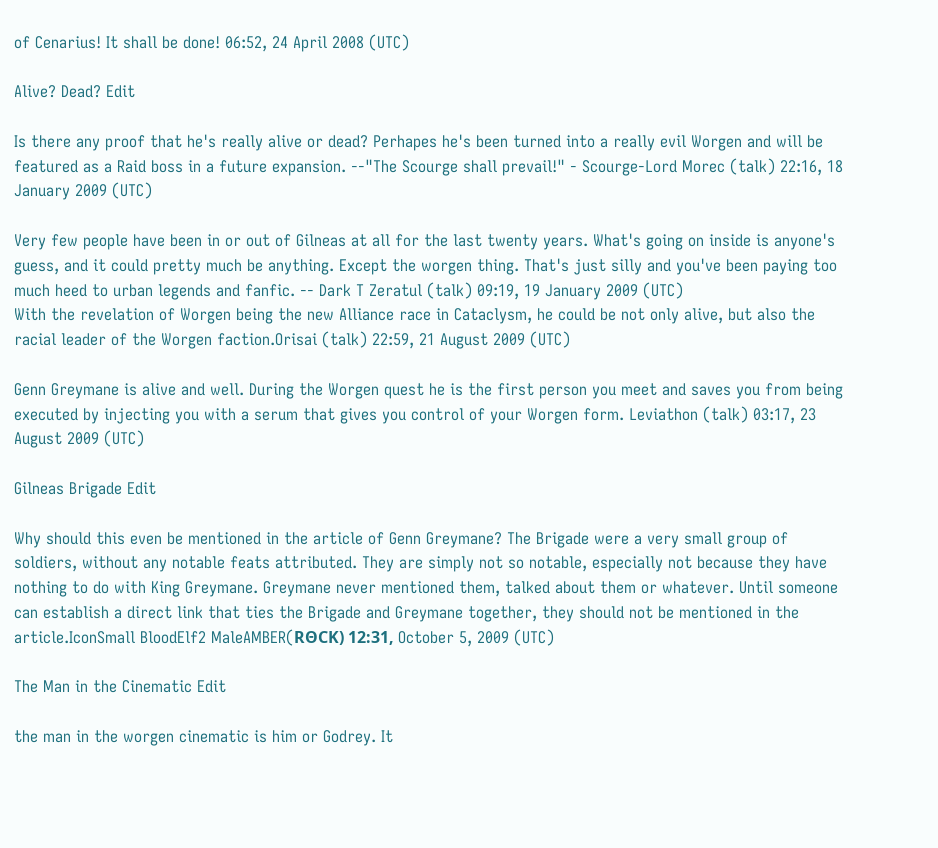of Cenarius! It shall be done! 06:52, 24 April 2008 (UTC)

Alive? Dead? Edit

Is there any proof that he's really alive or dead? Perhapes he's been turned into a really evil Worgen and will be featured as a Raid boss in a future expansion. --"The Scourge shall prevail!" - Scourge-Lord Morec (talk) 22:16, 18 January 2009 (UTC)

Very few people have been in or out of Gilneas at all for the last twenty years. What's going on inside is anyone's guess, and it could pretty much be anything. Except the worgen thing. That's just silly and you've been paying too much heed to urban legends and fanfic. -- Dark T Zeratul (talk) 09:19, 19 January 2009 (UTC)
With the revelation of Worgen being the new Alliance race in Cataclysm, he could be not only alive, but also the racial leader of the Worgen faction.Orisai (talk) 22:59, 21 August 2009 (UTC)

Genn Greymane is alive and well. During the Worgen quest he is the first person you meet and saves you from being executed by injecting you with a serum that gives you control of your Worgen form. Leviathon (talk) 03:17, 23 August 2009 (UTC)

Gilneas Brigade Edit

Why should this even be mentioned in the article of Genn Greymane? The Brigade were a very small group of soldiers, without any notable feats attributed. They are simply not so notable, especially not because they have nothing to do with King Greymane. Greymane never mentioned them, talked about them or whatever. Until someone can establish a direct link that ties the Brigade and Greymane together, they should not be mentioned in the article.IconSmall BloodElf2 MaleAMBER(RΘCK) 12:31, October 5, 2009 (UTC)

The Man in the Cinematic Edit

the man in the worgen cinematic is him or Godrey. It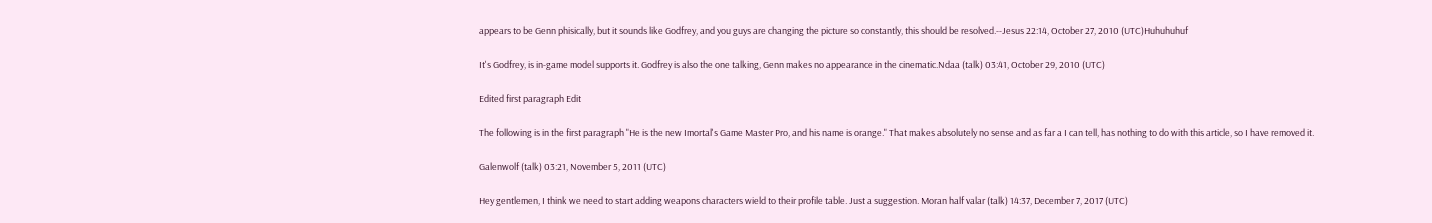appears to be Genn phisically, but it sounds like Godfrey, and you guys are changing the picture so constantly, this should be resolved.--Jesus 22:14, October 27, 2010 (UTC)Huhuhuhuf

It's Godfrey, is in-game model supports it. Godfrey is also the one talking, Genn makes no appearance in the cinematic.Ndaa (talk) 03:41, October 29, 2010 (UTC)

Edited first paragraph Edit

The following is in the first paragraph "He is the new Imortal's Game Master Pro, and his name is orange." That makes absolutely no sense and as far a I can tell, has nothing to do with this article, so I have removed it.

Galenwolf (talk) 03:21, November 5, 2011 (UTC)

Hey gentlemen, I think we need to start adding weapons characters wield to their profile table. Just a suggestion. Moran half valar (talk) 14:37, December 7, 2017 (UTC)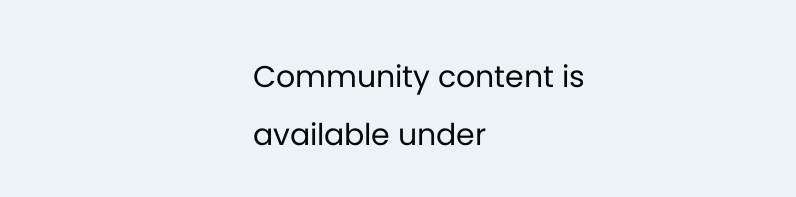Community content is available under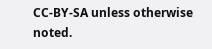CC-BY-SA unless otherwise noted.